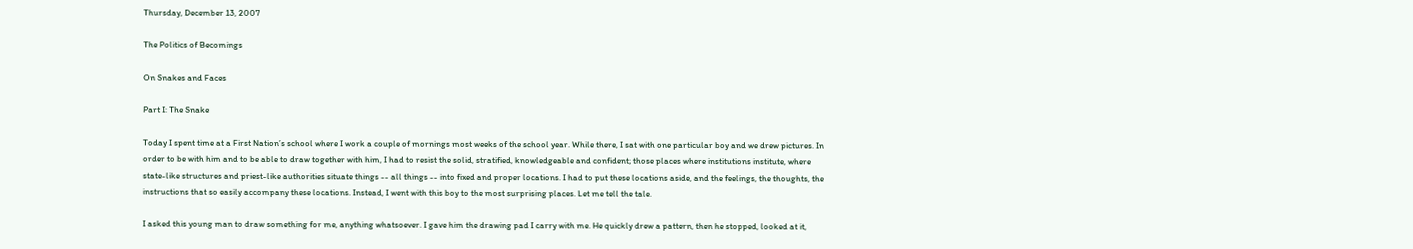Thursday, December 13, 2007

The Politics of Becomings

On Snakes and Faces

Part I: The Snake

Today I spent time at a First Nation’s school where I work a couple of mornings most weeks of the school year. While there, I sat with one particular boy and we drew pictures. In order to be with him and to be able to draw together with him, I had to resist the solid, stratified, knowledgeable and confident; those places where institutions institute, where state-like structures and priest-like authorities situate things -- all things -- into fixed and proper locations. I had to put these locations aside, and the feelings, the thoughts, the instructions that so easily accompany these locations. Instead, I went with this boy to the most surprising places. Let me tell the tale.

I asked this young man to draw something for me, anything whatsoever. I gave him the drawing pad I carry with me. He quickly drew a pattern, then he stopped, looked at it,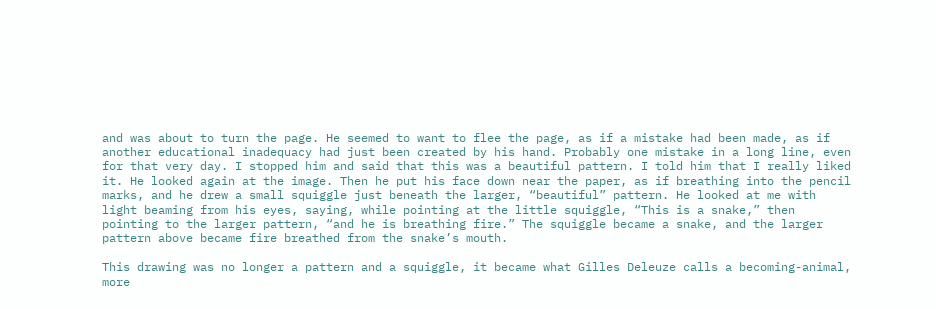and was about to turn the page. He seemed to want to flee the page, as if a mistake had been made, as if another educational inadequacy had just been created by his hand. Probably one mistake in a long line, even for that very day. I stopped him and said that this was a beautiful pattern. I told him that I really liked it. He looked again at the image. Then he put his face down near the paper, as if breathing into the pencil marks, and he drew a small squiggle just beneath the larger, “beautiful” pattern. He looked at me with light beaming from his eyes, saying, while pointing at the little squiggle, “This is a snake,” then pointing to the larger pattern, “and he is breathing fire.” The squiggle became a snake, and the larger pattern above became fire breathed from the snake’s mouth.

This drawing was no longer a pattern and a squiggle, it became what Gilles Deleuze calls a becoming-animal, more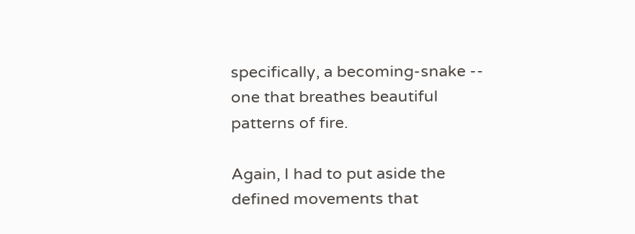specifically, a becoming-snake -- one that breathes beautiful patterns of fire.

Again, I had to put aside the defined movements that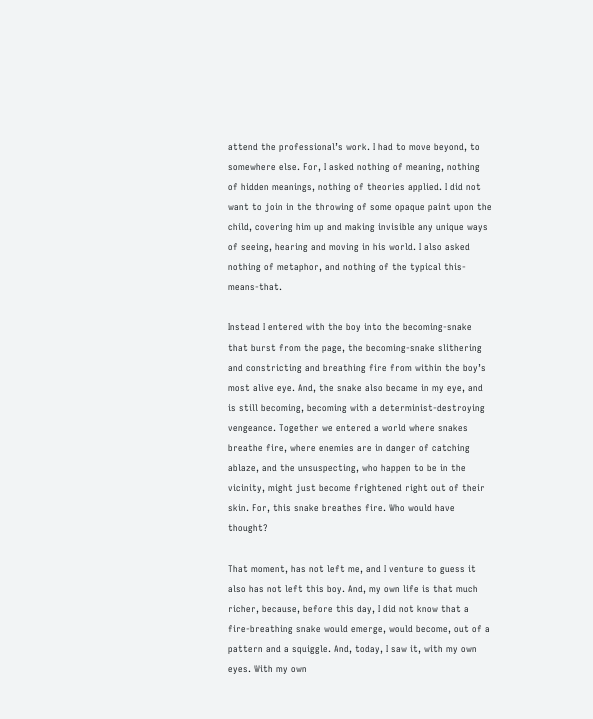attend the professional’s work. I had to move beyond, to somewhere else. For, I asked nothing of meaning, nothing of hidden meanings, nothing of theories applied. I did not want to join in the throwing of some opaque paint upon the child, covering him up and making invisible any unique ways of seeing, hearing and moving in his world. I also asked nothing of metaphor, and nothing of the typical this-means-that.

Instead I entered with the boy into the becoming-snake that burst from the page, the becoming-snake slithering and constricting and breathing fire from within the boy’s most alive eye. And, the snake also became in my eye, and is still becoming, becoming with a determinist-destroying vengeance. Together we entered a world where snakes breathe fire, where enemies are in danger of catching ablaze, and the unsuspecting, who happen to be in the vicinity, might just become frightened right out of their skin. For, this snake breathes fire. Who would have thought?

That moment, has not left me, and I venture to guess it also has not left this boy. And, my own life is that much richer, because, before this day, I did not know that a fire-breathing snake would emerge, would become, out of a pattern and a squiggle. And, today, I saw it, with my own eyes. With my own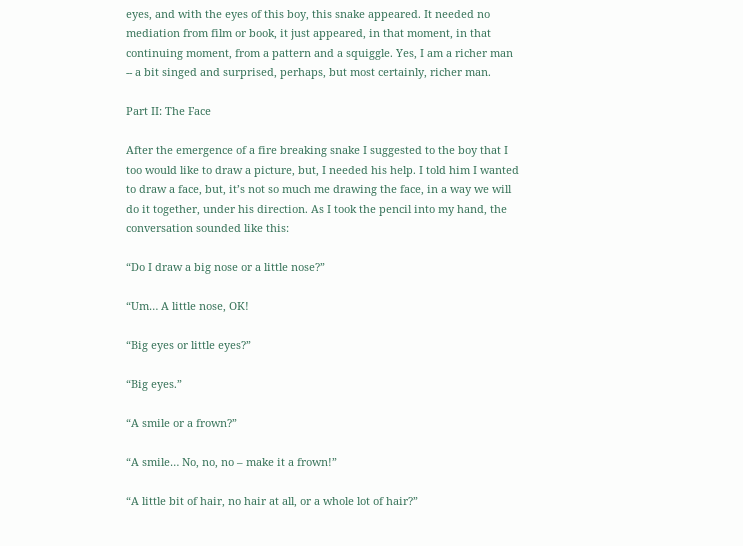eyes, and with the eyes of this boy, this snake appeared. It needed no mediation from film or book, it just appeared, in that moment, in that continuing moment, from a pattern and a squiggle. Yes, I am a richer man -- a bit singed and surprised, perhaps, but most certainly, richer man.

Part II: The Face

After the emergence of a fire breaking snake I suggested to the boy that I too would like to draw a picture, but, I needed his help. I told him I wanted to draw a face, but, it’s not so much me drawing the face, in a way we will do it together, under his direction. As I took the pencil into my hand, the conversation sounded like this:

“Do I draw a big nose or a little nose?”

“Um… A little nose, OK!

“Big eyes or little eyes?”

“Big eyes.”

“A smile or a frown?”

“A smile… No, no, no – make it a frown!”

“A little bit of hair, no hair at all, or a whole lot of hair?”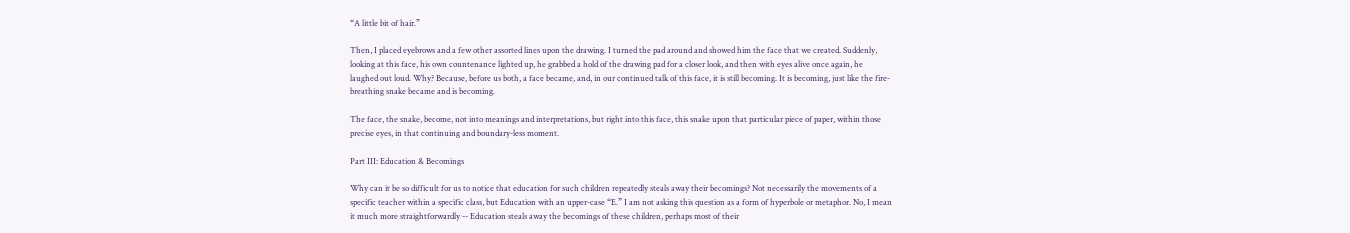“A little bit of hair.”

Then, I placed eyebrows and a few other assorted lines upon the drawing. I turned the pad around and showed him the face that we created. Suddenly, looking at this face, his own countenance lighted up, he grabbed a hold of the drawing pad for a closer look, and then with eyes alive once again, he laughed out loud. Why? Because, before us both, a face became, and, in our continued talk of this face, it is still becoming. It is becoming, just like the fire-breathing snake became and is becoming.

The face, the snake, become, not into meanings and interpretations, but right into this face, this snake upon that particular piece of paper, within those precise eyes, in that continuing and boundary-less moment.

Part III: Education & Becomings

Why can it be so difficult for us to notice that education for such children repeatedly steals away their becomings? Not necessarily the movements of a specific teacher within a specific class, but Education with an upper-case “E.” I am not asking this question as a form of hyperbole or metaphor. No, I mean it much more straightforwardly -- Education steals away the becomings of these children, perhaps most of their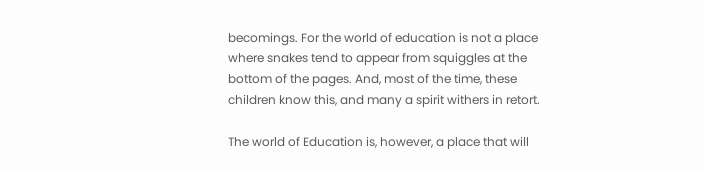becomings. For the world of education is not a place where snakes tend to appear from squiggles at the bottom of the pages. And, most of the time, these children know this, and many a spirit withers in retort.

The world of Education is, however, a place that will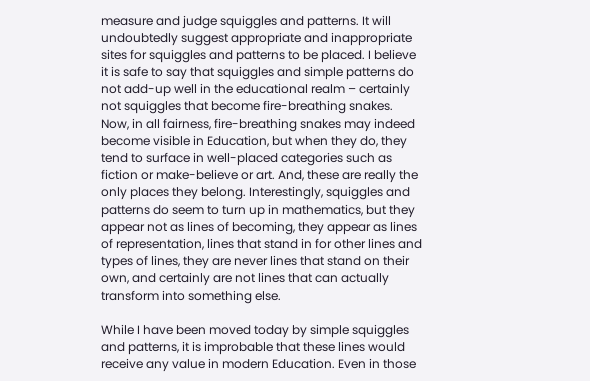measure and judge squiggles and patterns. It will undoubtedly suggest appropriate and inappropriate sites for squiggles and patterns to be placed. I believe it is safe to say that squiggles and simple patterns do not add-up well in the educational realm – certainly not squiggles that become fire-breathing snakes. Now, in all fairness, fire-breathing snakes may indeed become visible in Education, but when they do, they tend to surface in well-placed categories such as fiction or make-believe or art. And, these are really the only places they belong. Interestingly, squiggles and patterns do seem to turn up in mathematics, but they appear not as lines of becoming, they appear as lines of representation, lines that stand in for other lines and types of lines, they are never lines that stand on their own, and certainly are not lines that can actually transform into something else.

While I have been moved today by simple squiggles and patterns, it is improbable that these lines would receive any value in modern Education. Even in those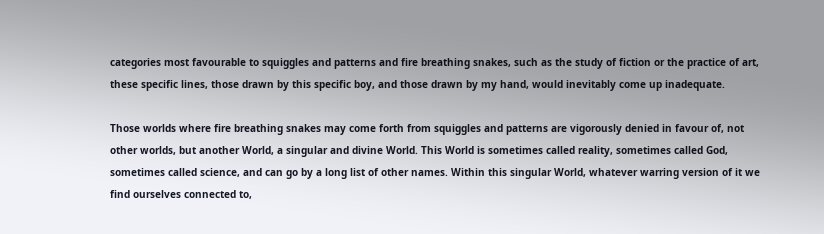categories most favourable to squiggles and patterns and fire breathing snakes, such as the study of fiction or the practice of art, these specific lines, those drawn by this specific boy, and those drawn by my hand, would inevitably come up inadequate.

Those worlds where fire breathing snakes may come forth from squiggles and patterns are vigorously denied in favour of, not other worlds, but another World, a singular and divine World. This World is sometimes called reality, sometimes called God, sometimes called science, and can go by a long list of other names. Within this singular World, whatever warring version of it we find ourselves connected to,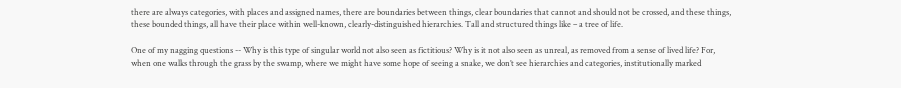there are always categories, with places and assigned names, there are boundaries between things, clear boundaries that cannot and should not be crossed, and these things, these bounded things, all have their place within well-known, clearly-distinguished hierarchies. Tall and structured things like – a tree of life.

One of my nagging questions -- Why is this type of singular world not also seen as fictitious? Why is it not also seen as unreal, as removed from a sense of lived life? For, when one walks through the grass by the swamp, where we might have some hope of seeing a snake, we don’t see hierarchies and categories, institutionally marked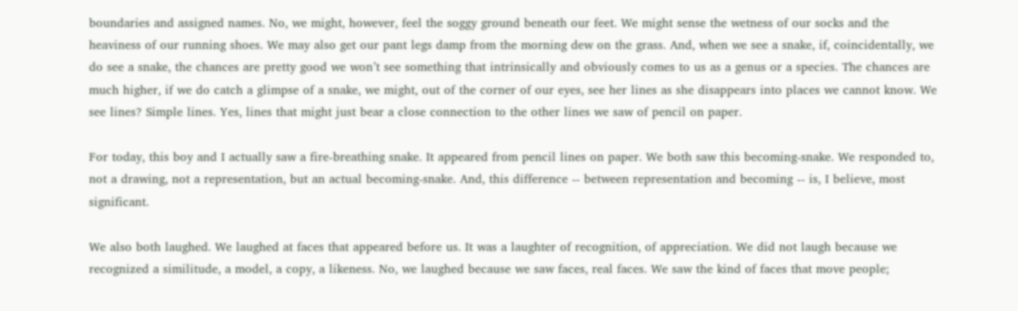boundaries and assigned names. No, we might, however, feel the soggy ground beneath our feet. We might sense the wetness of our socks and the heaviness of our running shoes. We may also get our pant legs damp from the morning dew on the grass. And, when we see a snake, if, coincidentally, we do see a snake, the chances are pretty good we won’t see something that intrinsically and obviously comes to us as a genus or a species. The chances are much higher, if we do catch a glimpse of a snake, we might, out of the corner of our eyes, see her lines as she disappears into places we cannot know. We see lines? Simple lines. Yes, lines that might just bear a close connection to the other lines we saw of pencil on paper.

For today, this boy and I actually saw a fire-breathing snake. It appeared from pencil lines on paper. We both saw this becoming-snake. We responded to, not a drawing, not a representation, but an actual becoming-snake. And, this difference -- between representation and becoming -- is, I believe, most significant.

We also both laughed. We laughed at faces that appeared before us. It was a laughter of recognition, of appreciation. We did not laugh because we recognized a similitude, a model, a copy, a likeness. No, we laughed because we saw faces, real faces. We saw the kind of faces that move people;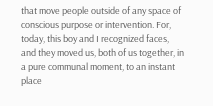that move people outside of any space of conscious purpose or intervention. For, today, this boy and I recognized faces, and they moved us, both of us together, in a pure communal moment, to an instant place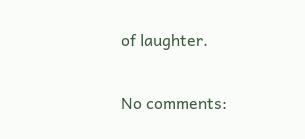of laughter.

No comments: